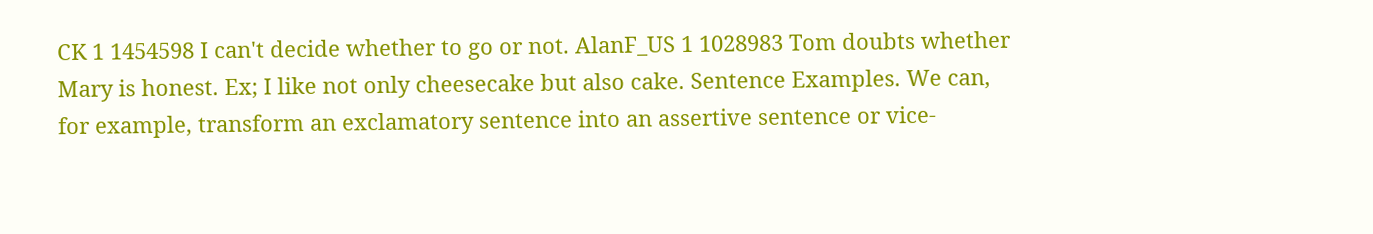CK 1 1454598 I can't decide whether to go or not. AlanF_US 1 1028983 Tom doubts whether Mary is honest. Ex; I like not only cheesecake but also cake. Sentence Examples. We can, for example, transform an exclamatory sentence into an assertive sentence or vice-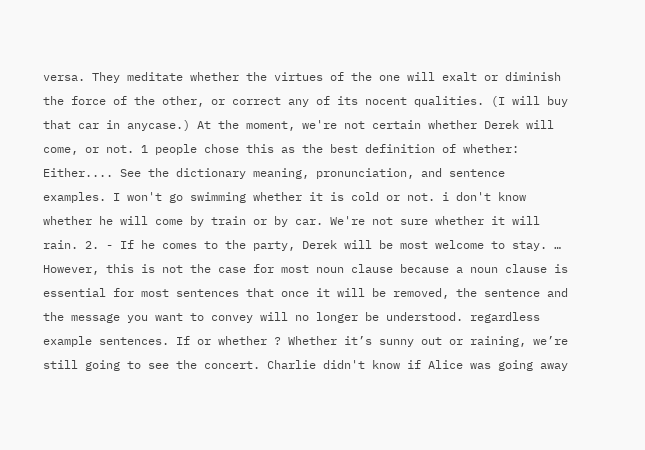versa. They meditate whether the virtues of the one will exalt or diminish the force of the other, or correct any of its nocent qualities. (I will buy that car in anycase.) At the moment, we're not certain whether Derek will come, or not. 1 people chose this as the best definition of whether: Either.... See the dictionary meaning, pronunciation, and sentence examples. I won't go swimming whether it is cold or not. i don't know whether he will come by train or by car. We're not sure whether it will rain. 2. - If he comes to the party, Derek will be most welcome to stay. … However, this is not the case for most noun clause because a noun clause is essential for most sentences that once it will be removed, the sentence and the message you want to convey will no longer be understood. regardless example sentences. If or whether ? Whether it’s sunny out or raining, we’re still going to see the concert. Charlie didn't know if Alice was going away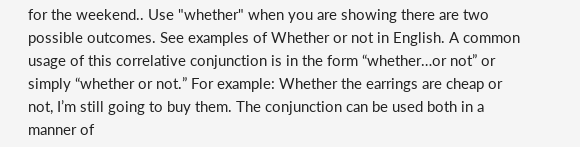for the weekend.. Use "whether" when you are showing there are two possible outcomes. See examples of Whether or not in English. A common usage of this correlative conjunction is in the form “whether…or not” or simply “whether or not.” For example: Whether the earrings are cheap or not, I’m still going to buy them. The conjunction can be used both in a manner of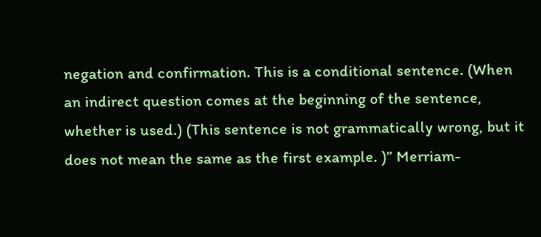negation and confirmation. This is a conditional sentence. (When an indirect question comes at the beginning of the sentence, whether is used.) (This sentence is not grammatically wrong, but it does not mean the same as the first example. )” Merriam-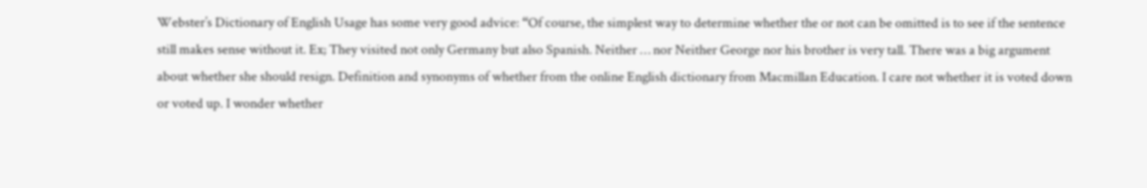Webster’s Dictionary of English Usage has some very good advice: “Of course, the simplest way to determine whether the or not can be omitted is to see if the sentence still makes sense without it. Ex; They visited not only Germany but also Spanish. Neither … nor Neither George nor his brother is very tall. There was a big argument about whether she should resign. Definition and synonyms of whether from the online English dictionary from Macmillan Education. I care not whether it is voted down or voted up. I wonder whether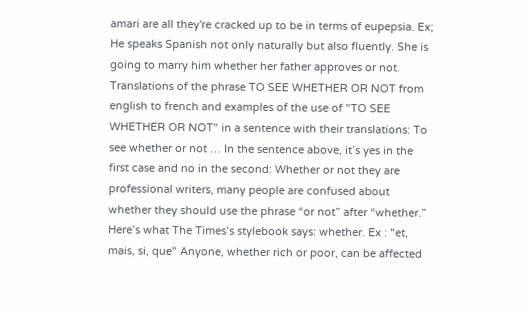amari are all they're cracked up to be in terms of eupepsia. Ex; He speaks Spanish not only naturally but also fluently. She is going to marry him whether her father approves or not. Translations of the phrase TO SEE WHETHER OR NOT from english to french and examples of the use of "TO SEE WHETHER OR NOT" in a sentence with their translations: To see whether or not … In the sentence above, it’s yes in the first case and no in the second: Whether or not they are professional writers, many people are confused about whether they should use the phrase “or not” after “whether.” Here’s what The Times’s stylebook says: whether. Ex : "et, mais, si, que" Anyone, whether rich or poor, can be affected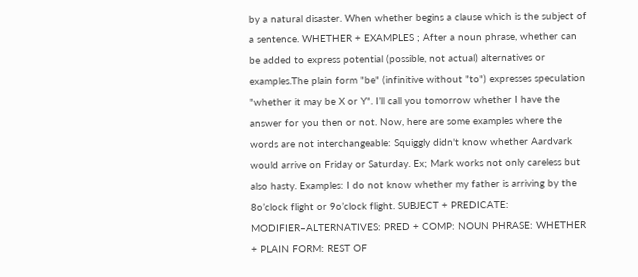by a natural disaster. When whether begins a clause which is the subject of a sentence. WHETHER + EXAMPLES ; After a noun phrase, whether can be added to express potential (possible, not actual) alternatives or examples.The plain form "be" (infinitive without "to") expresses speculation "whether it may be X or Y". I’ll call you tomorrow whether I have the answer for you then or not. Now, here are some examples where the words are not interchangeable: Squiggly didn't know whether Aardvark would arrive on Friday or Saturday. Ex; Mark works not only careless but also hasty. Examples: I do not know whether my father is arriving by the 8o’clock flight or 9o’clock flight. SUBJECT + PREDICATE: MODIFIER–ALTERNATIVES: PRED + COMP: NOUN PHRASE: WHETHER + PLAIN FORM: REST OF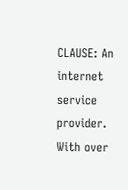CLAUSE: An internet service provider. With over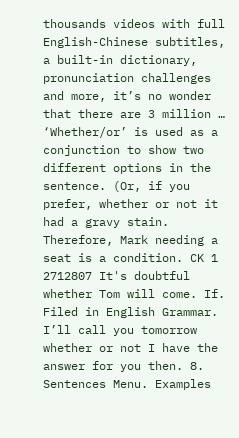thousands videos with full English-Chinese subtitles, a built-in dictionary, pronunciation challenges and more, it’s no wonder that there are 3 million … ‘Whether/or’ is used as a conjunction to show two different options in the sentence. (Or, if you prefer, whether or not it had a gravy stain. Therefore, Mark needing a seat is a condition. CK 1 2712807 It's doubtful whether Tom will come. If. Filed in English Grammar. I’ll call you tomorrow whether or not I have the answer for you then. 8. Sentences Menu. Examples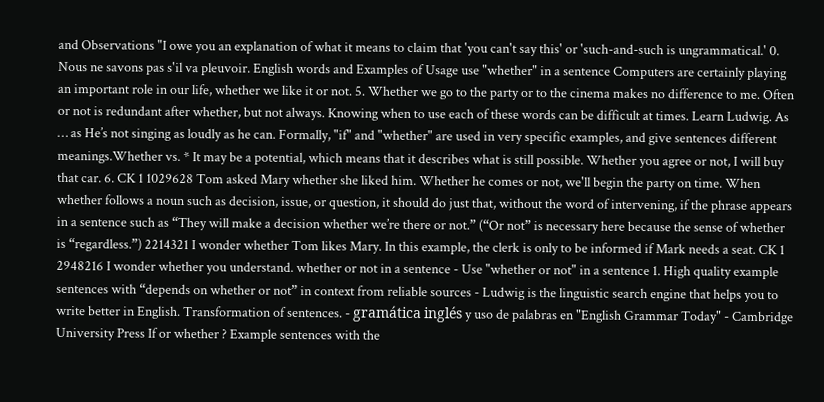and Observations "I owe you an explanation of what it means to claim that 'you can't say this' or 'such-and-such is ungrammatical.' 0. Nous ne savons pas s'il va pleuvoir. English words and Examples of Usage use "whether" in a sentence Computers are certainly playing an important role in our life, whether we like it or not. 5. Whether we go to the party or to the cinema makes no difference to me. Often or not is redundant after whether, but not always. Knowing when to use each of these words can be difficult at times. Learn Ludwig. As … as He’s not singing as loudly as he can. Formally, "if" and "whether" are used in very specific examples, and give sentences different meanings.Whether vs. * It may be a potential, which means that it describes what is still possible. Whether you agree or not, I will buy that car. 6. CK 1 1029628 Tom asked Mary whether she liked him. Whether he comes or not, we'll begin the party on time. When whether follows a noun such as decision, issue, or question, it should do just that, without the word of intervening, if the phrase appears in a sentence such as “They will make a decision whether we’re there or not.” (“Or not” is necessary here because the sense of whether is “regardless.”) 2214321 I wonder whether Tom likes Mary. In this example, the clerk is only to be informed if Mark needs a seat. CK 1 2948216 I wonder whether you understand. whether or not in a sentence - Use "whether or not" in a sentence 1. High quality example sentences with “depends on whether or not” in context from reliable sources - Ludwig is the linguistic search engine that helps you to write better in English. Transformation of sentences. - gramática inglés y uso de palabras en "English Grammar Today" - Cambridge University Press If or whether ? Example sentences with the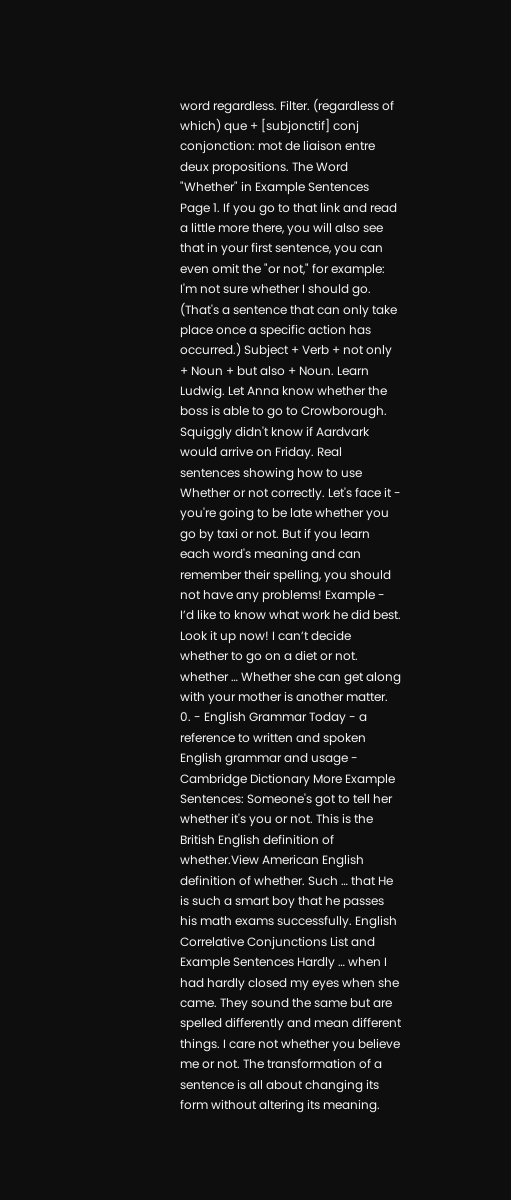word regardless. Filter. (regardless of which) que + [subjonctif] conj conjonction: mot de liaison entre deux propositions. The Word "Whether" in Example Sentences Page 1. If you go to that link and read a little more there, you will also see that in your first sentence, you can even omit the "or not," for example: I'm not sure whether I should go. (That's a sentence that can only take place once a specific action has occurred.) Subject + Verb + not only + Noun + but also + Noun. Learn Ludwig. Let Anna know whether the boss is able to go to Crowborough. Squiggly didn't know if Aardvark would arrive on Friday. Real sentences showing how to use Whether or not correctly. Let's face it - you're going to be late whether you go by taxi or not. But if you learn each word's meaning and can remember their spelling, you should not have any problems! Example - I’d like to know what work he did best. Look it up now! I can’t decide whether to go on a diet or not. whether … Whether she can get along with your mother is another matter. 0. - English Grammar Today - a reference to written and spoken English grammar and usage - Cambridge Dictionary More Example Sentences: Someone's got to tell her whether it's you or not. This is the British English definition of whether.View American English definition of whether. Such … that He is such a smart boy that he passes his math exams successfully. English Correlative Conjunctions List and Example Sentences Hardly … when I had hardly closed my eyes when she came. They sound the same but are spelled differently and mean different things. I care not whether you believe me or not. The transformation of a sentence is all about changing its form without altering its meaning.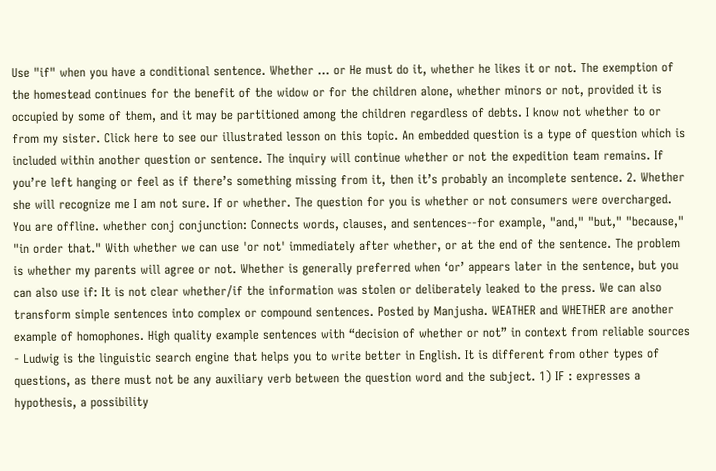Use "if" when you have a conditional sentence. Whether … or He must do it, whether he likes it or not. The exemption of the homestead continues for the benefit of the widow or for the children alone, whether minors or not, provided it is occupied by some of them, and it may be partitioned among the children regardless of debts. I know not whether to or from my sister. Click here to see our illustrated lesson on this topic. An embedded question is a type of question which is included within another question or sentence. The inquiry will continue whether or not the expedition team remains. If you’re left hanging or feel as if there’s something missing from it, then it’s probably an incomplete sentence. 2. Whether she will recognize me I am not sure. If or whether. The question for you is whether or not consumers were overcharged. You are offline. whether conj conjunction: Connects words, clauses, and sentences--for example, "and," "but," "because," "in order that." With whether we can use 'or not' immediately after whether, or at the end of the sentence. The problem is whether my parents will agree or not. Whether is generally preferred when ‘or’ appears later in the sentence, but you can also use if: It is not clear whether/if the information was stolen or deliberately leaked to the press. We can also transform simple sentences into complex or compound sentences. Posted by Manjusha. WEATHER and WHETHER are another example of homophones. High quality example sentences with “decision of whether or not” in context from reliable sources - Ludwig is the linguistic search engine that helps you to write better in English. It is different from other types of questions, as there must not be any auxiliary verb between the question word and the subject. 1) IF : expresses a hypothesis, a possibility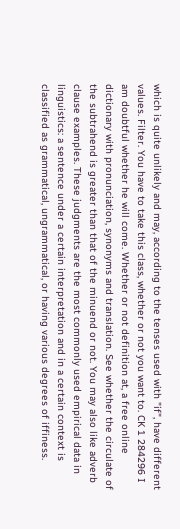which is quite unlikely and may, according to the tenses used with "if", have different values. Filter. You have to take this class, whether or not you want to. CK 1 284296 I am doubtful whether he will come. Whether or not definition at, a free online dictionary with pronunciation, synonyms and translation. See whether the circulate of the subtrahend is greater than that of the minuend or not. You may also like adverb clause examples. These judgments are the most commonly used empirical data in linguistics: a sentence under a certain interpretation and in a certain context is classified as grammatical, ungrammatical, or having various degrees of iffiness.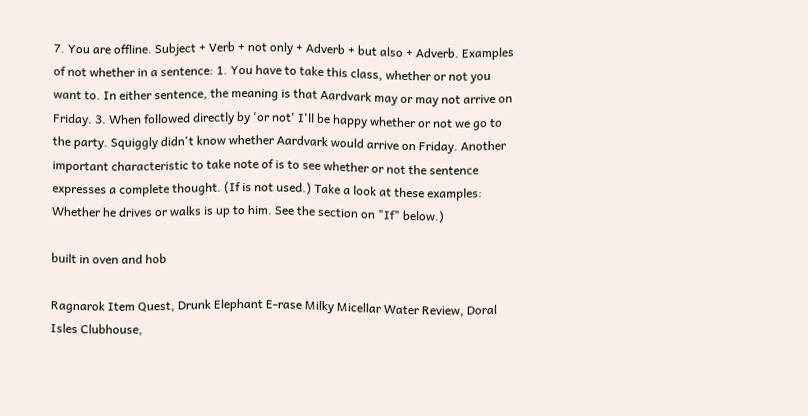7. You are offline. Subject + Verb + not only + Adverb + but also + Adverb. Examples of not whether in a sentence: 1. You have to take this class, whether or not you want to. In either sentence, the meaning is that Aardvark may or may not arrive on Friday. 3. When followed directly by 'or not' I'll be happy whether or not we go to the party. Squiggly didn't know whether Aardvark would arrive on Friday. Another important characteristic to take note of is to see whether or not the sentence expresses a complete thought. (If is not used.) Take a look at these examples: Whether he drives or walks is up to him. See the section on "If" below.)

built in oven and hob

Ragnarok Item Quest, Drunk Elephant E-rase Milky Micellar Water Review, Doral Isles Clubhouse,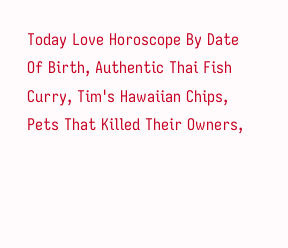Today Love Horoscope By Date Of Birth, Authentic Thai Fish Curry, Tim's Hawaiian Chips, Pets That Killed Their Owners,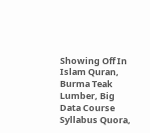Showing Off In Islam Quran, Burma Teak Lumber, Big Data Course Syllabus Quora,